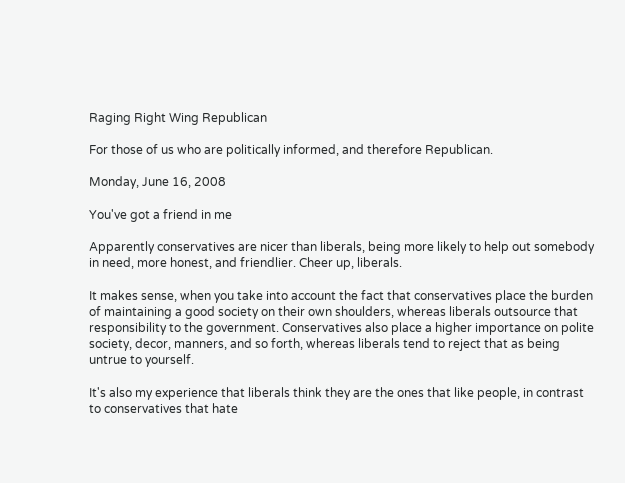Raging Right Wing Republican

For those of us who are politically informed, and therefore Republican.

Monday, June 16, 2008

You've got a friend in me

Apparently conservatives are nicer than liberals, being more likely to help out somebody in need, more honest, and friendlier. Cheer up, liberals.

It makes sense, when you take into account the fact that conservatives place the burden of maintaining a good society on their own shoulders, whereas liberals outsource that responsibility to the government. Conservatives also place a higher importance on polite society, decor, manners, and so forth, whereas liberals tend to reject that as being untrue to yourself.

It's also my experience that liberals think they are the ones that like people, in contrast to conservatives that hate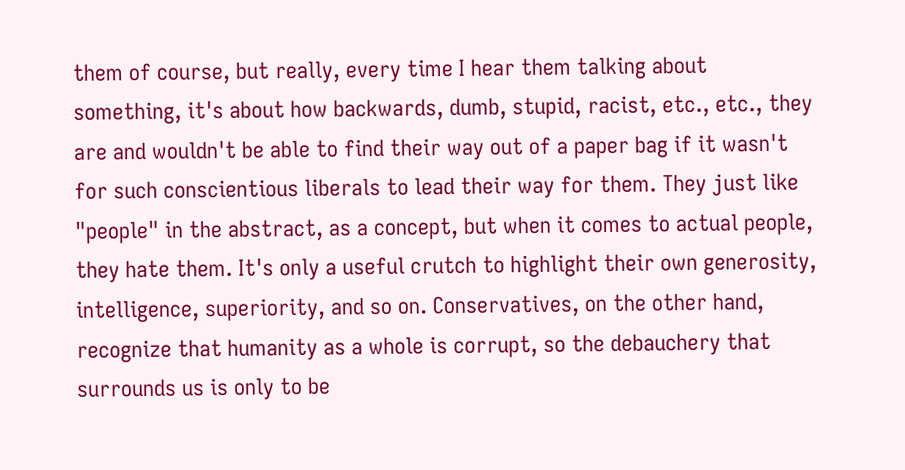them of course, but really, every time I hear them talking about something, it's about how backwards, dumb, stupid, racist, etc., etc., they are and wouldn't be able to find their way out of a paper bag if it wasn't for such conscientious liberals to lead their way for them. They just like "people" in the abstract, as a concept, but when it comes to actual people, they hate them. It's only a useful crutch to highlight their own generosity, intelligence, superiority, and so on. Conservatives, on the other hand, recognize that humanity as a whole is corrupt, so the debauchery that surrounds us is only to be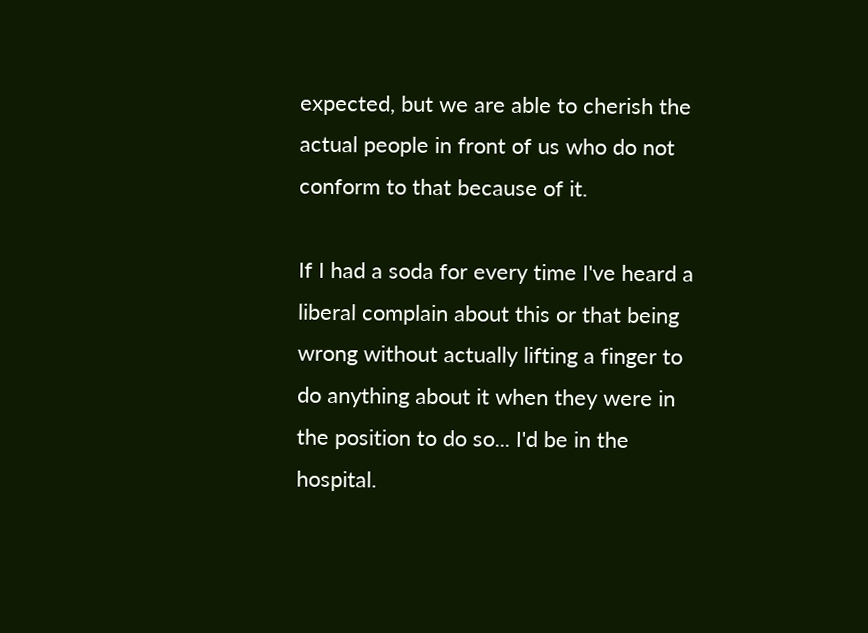expected, but we are able to cherish the actual people in front of us who do not conform to that because of it.

If I had a soda for every time I've heard a liberal complain about this or that being wrong without actually lifting a finger to do anything about it when they were in the position to do so... I'd be in the hospital.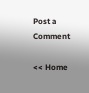Post a Comment

<< Home